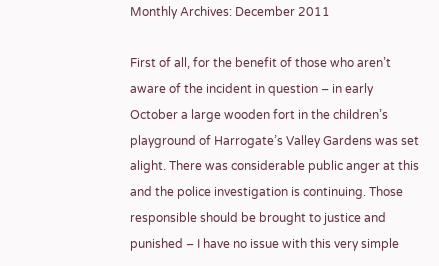Monthly Archives: December 2011

First of all, for the benefit of those who aren’t aware of the incident in question – in early October a large wooden fort in the children’s playground of Harrogate’s Valley Gardens was set alight. There was considerable public anger at this and the police investigation is continuing. Those responsible should be brought to justice and punished – I have no issue with this very simple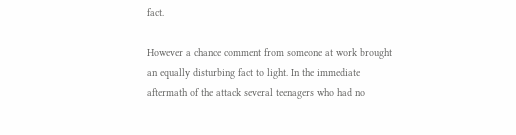fact.

However a chance comment from someone at work brought an equally disturbing fact to light. In the immediate aftermath of the attack several teenagers who had no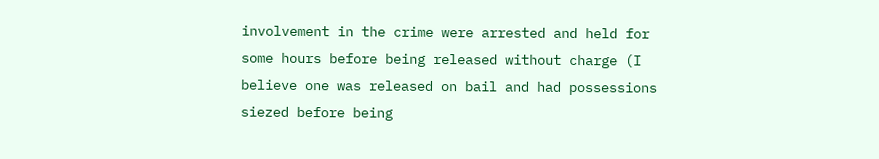involvement in the crime were arrested and held for some hours before being released without charge (I believe one was released on bail and had possessions siezed before being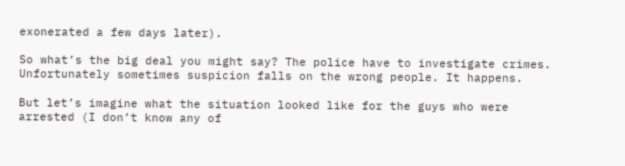exonerated a few days later).

So what’s the big deal you might say? The police have to investigate crimes. Unfortunately sometimes suspicion falls on the wrong people. It happens.

But let’s imagine what the situation looked like for the guys who were arrested (I don’t know any of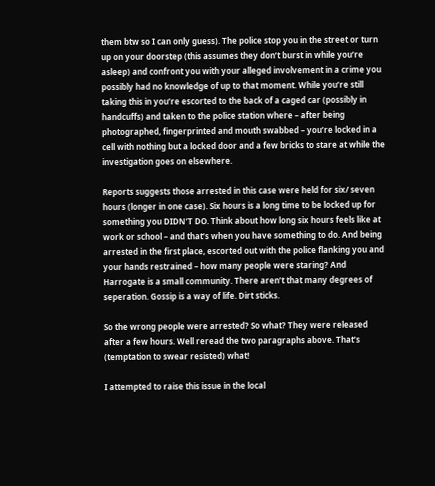them btw so I can only guess). The police stop you in the street or turn up on your doorstep (this assumes they don’t burst in while you’re asleep) and confront you with your alleged involvement in a crime you possibly had no knowledge of up to that moment. While you’re still taking this in you’re escorted to the back of a caged car (possibly in handcuffs) and taken to the police station where – after being photographed, fingerprinted and mouth swabbed – you’re locked in a cell with nothing but a locked door and a few bricks to stare at while the investigation goes on elsewhere.

Reports suggests those arrested in this case were held for six/ seven hours (longer in one case). Six hours is a long time to be locked up for something you DIDN’T DO. Think about how long six hours feels like at work or school – and that’s when you have something to do. And being arrested in the first place, escorted out with the police flanking you and your hands restrained – how many people were staring? And Harrogate is a small community. There aren’t that many degrees of seperation. Gossip is a way of life. Dirt sticks.

So the wrong people were arrested? So what? They were released after a few hours. Well reread the two paragraphs above. That’s (temptation to swear resisted) what!

I attempted to raise this issue in the local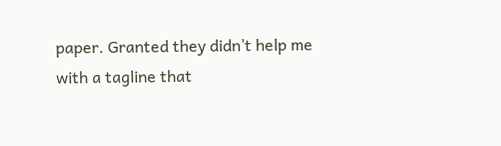paper. Granted they didn’t help me with a tagline that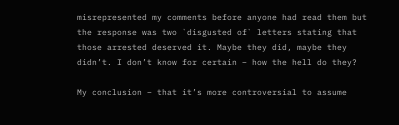misrepresented my comments before anyone had read them but the response was two `disgusted of` letters stating that those arrested deserved it. Maybe they did, maybe they didn’t. I don’t know for certain – how the hell do they?

My conclusion – that it’s more controversial to assume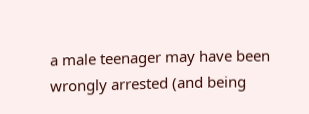a male teenager may have been wrongly arrested (and being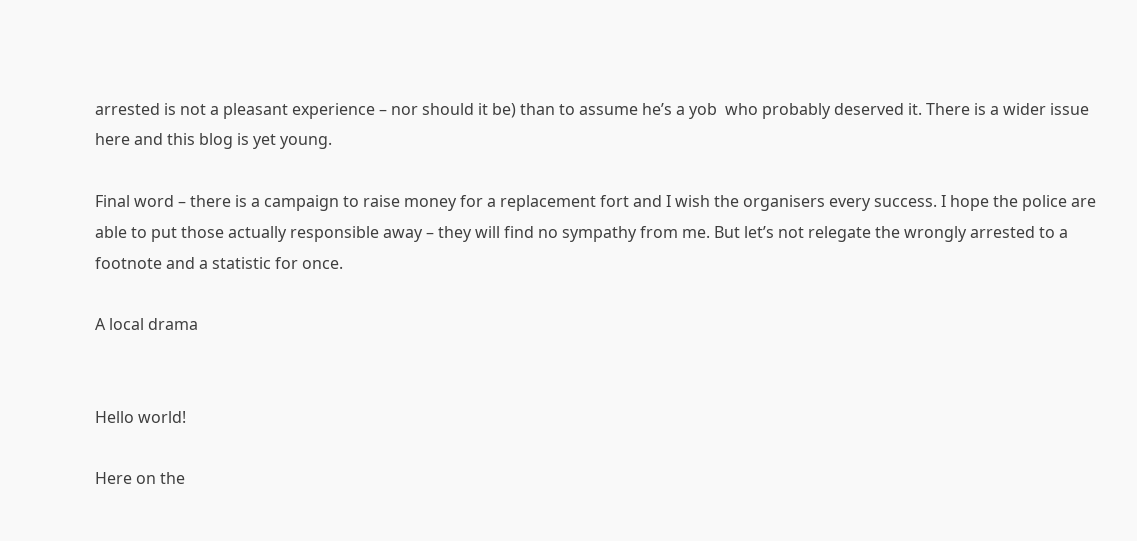arrested is not a pleasant experience – nor should it be) than to assume he’s a yob  who probably deserved it. There is a wider issue here and this blog is yet young.

Final word – there is a campaign to raise money for a replacement fort and I wish the organisers every success. I hope the police are able to put those actually responsible away – they will find no sympathy from me. But let’s not relegate the wrongly arrested to a footnote and a statistic for once.

A local drama


Hello world!

Here on the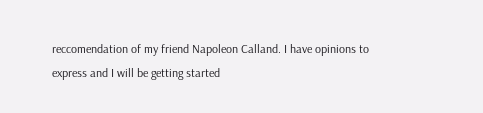reccomendation of my friend Napoleon Calland. I have opinions to express and I will be getting started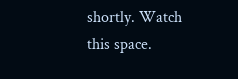shortly. Watch this space.